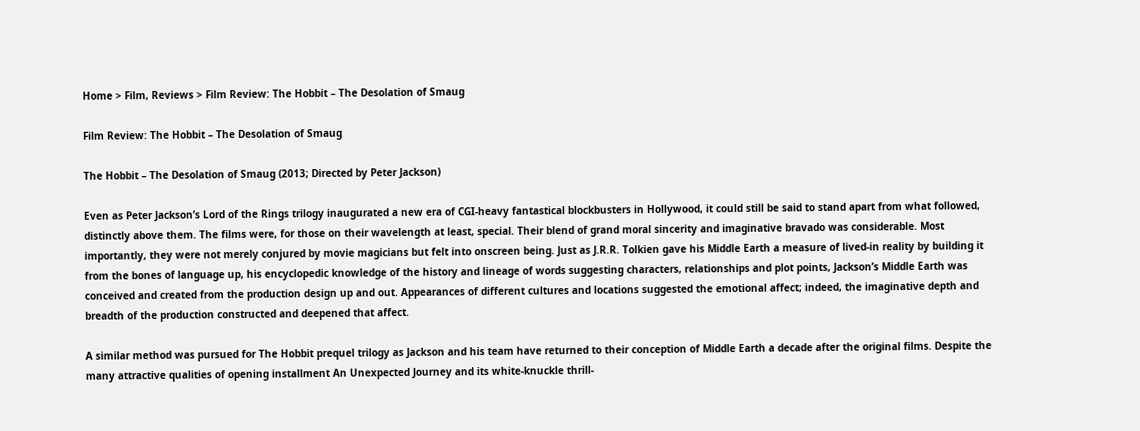Home > Film, Reviews > Film Review: The Hobbit – The Desolation of Smaug

Film Review: The Hobbit – The Desolation of Smaug

The Hobbit – The Desolation of Smaug (2013; Directed by Peter Jackson)

Even as Peter Jackson’s Lord of the Rings trilogy inaugurated a new era of CGI-heavy fantastical blockbusters in Hollywood, it could still be said to stand apart from what followed, distinctly above them. The films were, for those on their wavelength at least, special. Their blend of grand moral sincerity and imaginative bravado was considerable. Most importantly, they were not merely conjured by movie magicians but felt into onscreen being. Just as J.R.R. Tolkien gave his Middle Earth a measure of lived-in reality by building it from the bones of language up, his encyclopedic knowledge of the history and lineage of words suggesting characters, relationships and plot points, Jackson’s Middle Earth was conceived and created from the production design up and out. Appearances of different cultures and locations suggested the emotional affect; indeed, the imaginative depth and breadth of the production constructed and deepened that affect.

A similar method was pursued for The Hobbit prequel trilogy as Jackson and his team have returned to their conception of Middle Earth a decade after the original films. Despite the many attractive qualities of opening installment An Unexpected Journey and its white-knuckle thrill-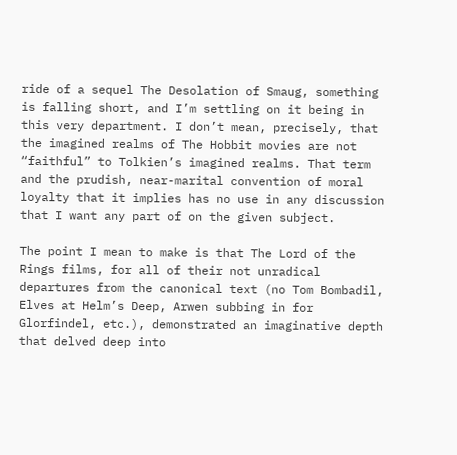ride of a sequel The Desolation of Smaug, something is falling short, and I’m settling on it being in this very department. I don’t mean, precisely, that the imagined realms of The Hobbit movies are not “faithful” to Tolkien’s imagined realms. That term and the prudish, near-marital convention of moral loyalty that it implies has no use in any discussion that I want any part of on the given subject.

The point I mean to make is that The Lord of the Rings films, for all of their not unradical departures from the canonical text (no Tom Bombadil, Elves at Helm’s Deep, Arwen subbing in for Glorfindel, etc.), demonstrated an imaginative depth that delved deep into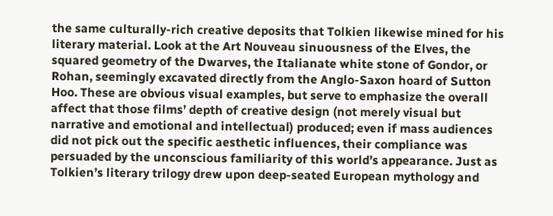the same culturally-rich creative deposits that Tolkien likewise mined for his literary material. Look at the Art Nouveau sinuousness of the Elves, the squared geometry of the Dwarves, the Italianate white stone of Gondor, or Rohan, seemingly excavated directly from the Anglo-Saxon hoard of Sutton Hoo. These are obvious visual examples, but serve to emphasize the overall affect that those films’ depth of creative design (not merely visual but narrative and emotional and intellectual) produced; even if mass audiences did not pick out the specific aesthetic influences, their compliance was persuaded by the unconscious familiarity of this world’s appearance. Just as Tolkien’s literary trilogy drew upon deep-seated European mythology and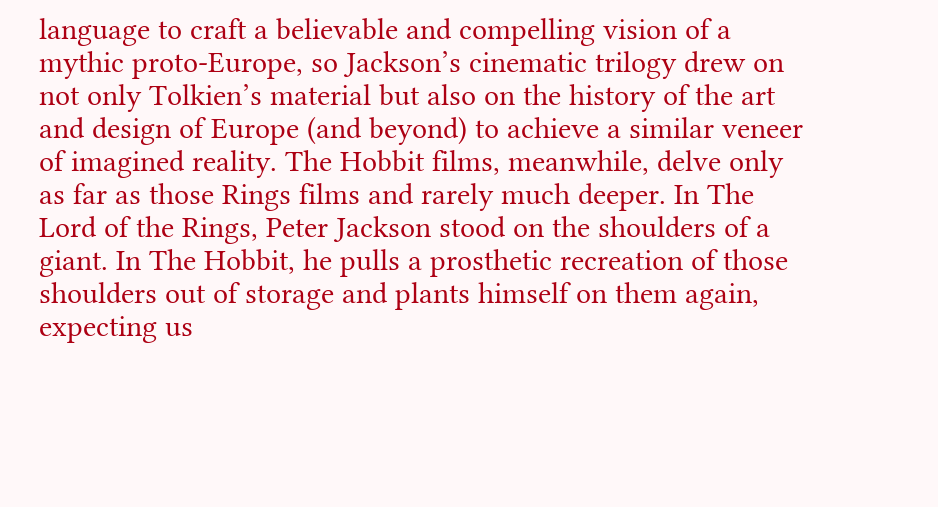language to craft a believable and compelling vision of a mythic proto-Europe, so Jackson’s cinematic trilogy drew on not only Tolkien’s material but also on the history of the art and design of Europe (and beyond) to achieve a similar veneer of imagined reality. The Hobbit films, meanwhile, delve only as far as those Rings films and rarely much deeper. In The Lord of the Rings, Peter Jackson stood on the shoulders of a giant. In The Hobbit, he pulls a prosthetic recreation of those shoulders out of storage and plants himself on them again, expecting us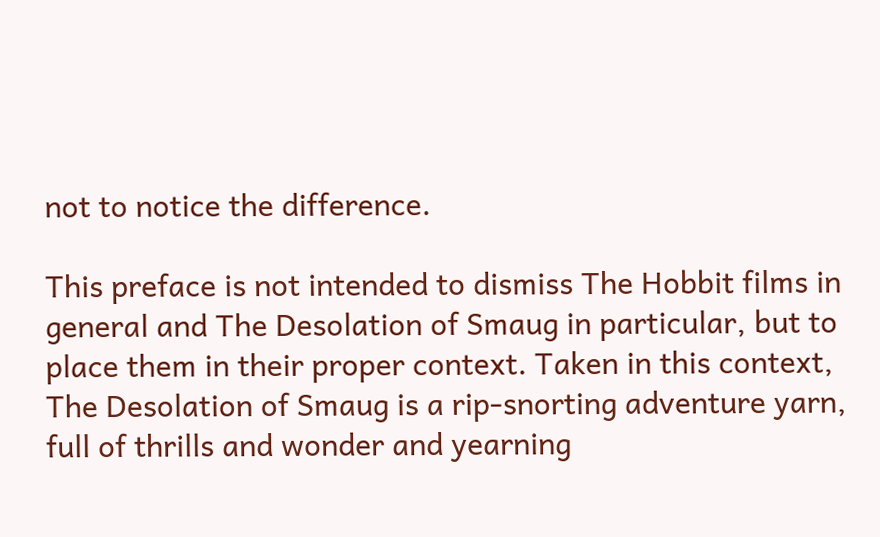not to notice the difference.

This preface is not intended to dismiss The Hobbit films in general and The Desolation of Smaug in particular, but to place them in their proper context. Taken in this context, The Desolation of Smaug is a rip-snorting adventure yarn, full of thrills and wonder and yearning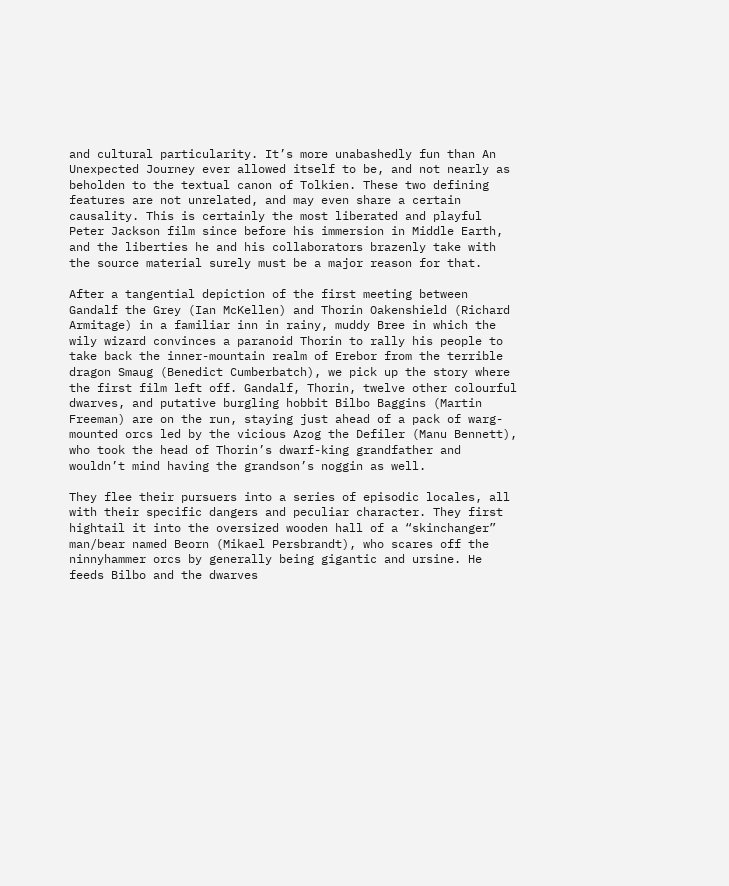and cultural particularity. It’s more unabashedly fun than An Unexpected Journey ever allowed itself to be, and not nearly as beholden to the textual canon of Tolkien. These two defining features are not unrelated, and may even share a certain causality. This is certainly the most liberated and playful Peter Jackson film since before his immersion in Middle Earth, and the liberties he and his collaborators brazenly take with the source material surely must be a major reason for that.

After a tangential depiction of the first meeting between Gandalf the Grey (Ian McKellen) and Thorin Oakenshield (Richard Armitage) in a familiar inn in rainy, muddy Bree in which the wily wizard convinces a paranoid Thorin to rally his people to take back the inner-mountain realm of Erebor from the terrible dragon Smaug (Benedict Cumberbatch), we pick up the story where the first film left off. Gandalf, Thorin, twelve other colourful dwarves, and putative burgling hobbit Bilbo Baggins (Martin Freeman) are on the run, staying just ahead of a pack of warg-mounted orcs led by the vicious Azog the Defiler (Manu Bennett), who took the head of Thorin’s dwarf-king grandfather and wouldn’t mind having the grandson’s noggin as well.

They flee their pursuers into a series of episodic locales, all with their specific dangers and peculiar character. They first hightail it into the oversized wooden hall of a “skinchanger” man/bear named Beorn (Mikael Persbrandt), who scares off the ninnyhammer orcs by generally being gigantic and ursine. He feeds Bilbo and the dwarves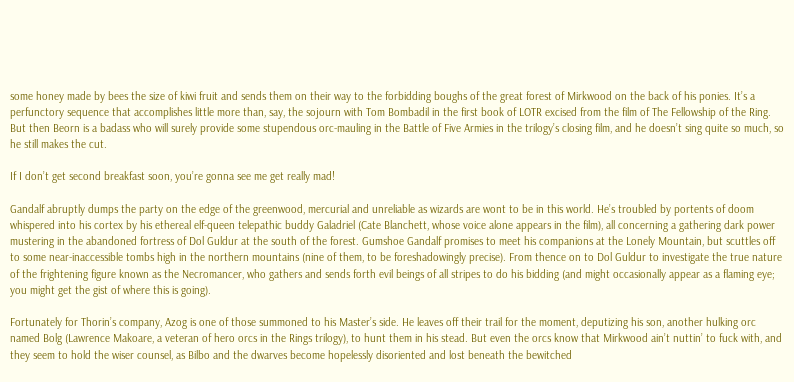some honey made by bees the size of kiwi fruit and sends them on their way to the forbidding boughs of the great forest of Mirkwood on the back of his ponies. It’s a perfunctory sequence that accomplishes little more than, say, the sojourn with Tom Bombadil in the first book of LOTR excised from the film of The Fellowship of the Ring. But then Beorn is a badass who will surely provide some stupendous orc-mauling in the Battle of Five Armies in the trilogy’s closing film, and he doesn’t sing quite so much, so he still makes the cut.

If I don’t get second breakfast soon, you’re gonna see me get really mad!

Gandalf abruptly dumps the party on the edge of the greenwood, mercurial and unreliable as wizards are wont to be in this world. He’s troubled by portents of doom whispered into his cortex by his ethereal elf-queen telepathic buddy Galadriel (Cate Blanchett, whose voice alone appears in the film), all concerning a gathering dark power mustering in the abandoned fortress of Dol Guldur at the south of the forest. Gumshoe Gandalf promises to meet his companions at the Lonely Mountain, but scuttles off to some near-inaccessible tombs high in the northern mountains (nine of them, to be foreshadowingly precise). From thence on to Dol Guldur to investigate the true nature of the frightening figure known as the Necromancer, who gathers and sends forth evil beings of all stripes to do his bidding (and might occasionally appear as a flaming eye; you might get the gist of where this is going).

Fortunately for Thorin’s company, Azog is one of those summoned to his Master’s side. He leaves off their trail for the moment, deputizing his son, another hulking orc named Bolg (Lawrence Makoare, a veteran of hero orcs in the Rings trilogy), to hunt them in his stead. But even the orcs know that Mirkwood ain’t nuttin’ to fuck with, and they seem to hold the wiser counsel, as Bilbo and the dwarves become hopelessly disoriented and lost beneath the bewitched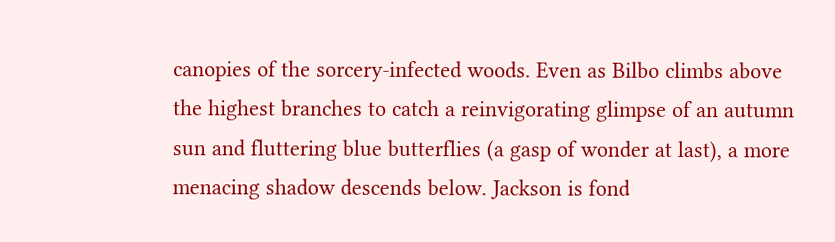canopies of the sorcery-infected woods. Even as Bilbo climbs above the highest branches to catch a reinvigorating glimpse of an autumn sun and fluttering blue butterflies (a gasp of wonder at last), a more menacing shadow descends below. Jackson is fond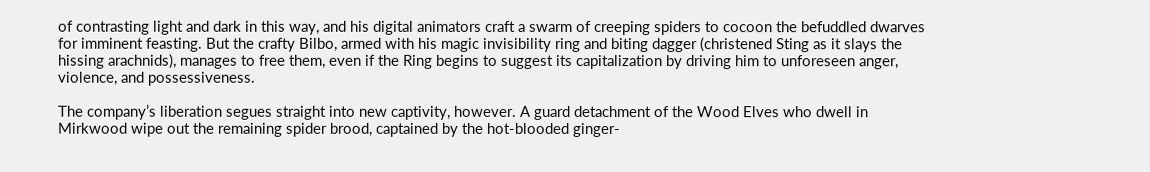of contrasting light and dark in this way, and his digital animators craft a swarm of creeping spiders to cocoon the befuddled dwarves for imminent feasting. But the crafty Bilbo, armed with his magic invisibility ring and biting dagger (christened Sting as it slays the hissing arachnids), manages to free them, even if the Ring begins to suggest its capitalization by driving him to unforeseen anger, violence, and possessiveness.

The company’s liberation segues straight into new captivity, however. A guard detachment of the Wood Elves who dwell in Mirkwood wipe out the remaining spider brood, captained by the hot-blooded ginger-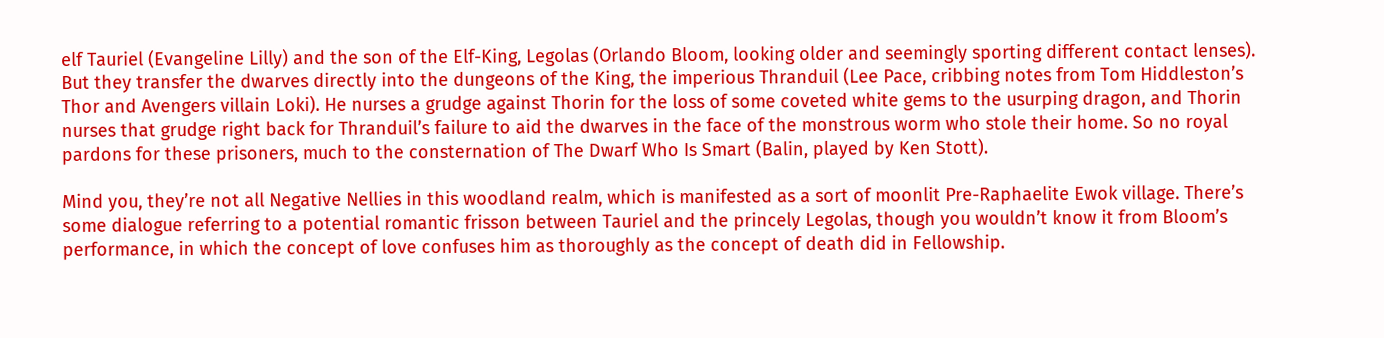elf Tauriel (Evangeline Lilly) and the son of the Elf-King, Legolas (Orlando Bloom, looking older and seemingly sporting different contact lenses). But they transfer the dwarves directly into the dungeons of the King, the imperious Thranduil (Lee Pace, cribbing notes from Tom Hiddleston’s Thor and Avengers villain Loki). He nurses a grudge against Thorin for the loss of some coveted white gems to the usurping dragon, and Thorin nurses that grudge right back for Thranduil’s failure to aid the dwarves in the face of the monstrous worm who stole their home. So no royal pardons for these prisoners, much to the consternation of The Dwarf Who Is Smart (Balin, played by Ken Stott).

Mind you, they’re not all Negative Nellies in this woodland realm, which is manifested as a sort of moonlit Pre-Raphaelite Ewok village. There’s some dialogue referring to a potential romantic frisson between Tauriel and the princely Legolas, though you wouldn’t know it from Bloom’s performance, in which the concept of love confuses him as thoroughly as the concept of death did in Fellowship.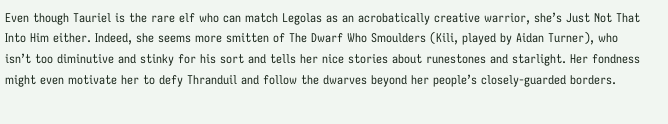Even though Tauriel is the rare elf who can match Legolas as an acrobatically creative warrior, she’s Just Not That Into Him either. Indeed, she seems more smitten of The Dwarf Who Smoulders (Kili, played by Aidan Turner), who isn’t too diminutive and stinky for his sort and tells her nice stories about runestones and starlight. Her fondness might even motivate her to defy Thranduil and follow the dwarves beyond her people’s closely-guarded borders.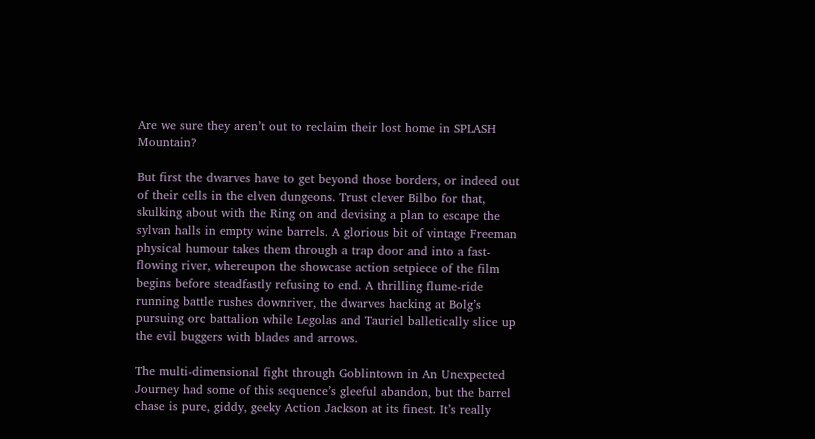Are we sure they aren’t out to reclaim their lost home in SPLASH Mountain?

But first the dwarves have to get beyond those borders, or indeed out of their cells in the elven dungeons. Trust clever Bilbo for that, skulking about with the Ring on and devising a plan to escape the sylvan halls in empty wine barrels. A glorious bit of vintage Freeman physical humour takes them through a trap door and into a fast-flowing river, whereupon the showcase action setpiece of the film begins before steadfastly refusing to end. A thrilling flume-ride running battle rushes downriver, the dwarves hacking at Bolg’s pursuing orc battalion while Legolas and Tauriel balletically slice up the evil buggers with blades and arrows.

The multi-dimensional fight through Goblintown in An Unexpected Journey had some of this sequence’s gleeful abandon, but the barrel chase is pure, giddy, geeky Action Jackson at its finest. It’s really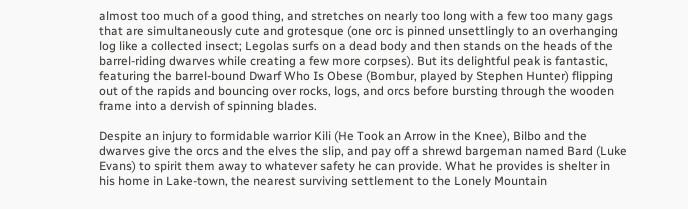almost too much of a good thing, and stretches on nearly too long with a few too many gags that are simultaneously cute and grotesque (one orc is pinned unsettlingly to an overhanging log like a collected insect; Legolas surfs on a dead body and then stands on the heads of the barrel-riding dwarves while creating a few more corpses). But its delightful peak is fantastic, featuring the barrel-bound Dwarf Who Is Obese (Bombur, played by Stephen Hunter) flipping out of the rapids and bouncing over rocks, logs, and orcs before bursting through the wooden frame into a dervish of spinning blades.

Despite an injury to formidable warrior Kili (He Took an Arrow in the Knee), Bilbo and the dwarves give the orcs and the elves the slip, and pay off a shrewd bargeman named Bard (Luke Evans) to spirit them away to whatever safety he can provide. What he provides is shelter in his home in Lake-town, the nearest surviving settlement to the Lonely Mountain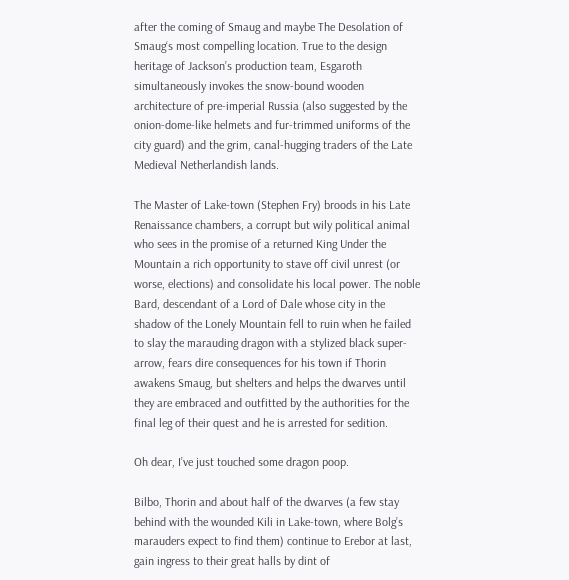after the coming of Smaug and maybe The Desolation of Smaug‘s most compelling location. True to the design heritage of Jackson’s production team, Esgaroth simultaneously invokes the snow-bound wooden architecture of pre-imperial Russia (also suggested by the onion-dome-like helmets and fur-trimmed uniforms of the city guard) and the grim, canal-hugging traders of the Late Medieval Netherlandish lands.

The Master of Lake-town (Stephen Fry) broods in his Late Renaissance chambers, a corrupt but wily political animal who sees in the promise of a returned King Under the Mountain a rich opportunity to stave off civil unrest (or worse, elections) and consolidate his local power. The noble Bard, descendant of a Lord of Dale whose city in the shadow of the Lonely Mountain fell to ruin when he failed to slay the marauding dragon with a stylized black super-arrow, fears dire consequences for his town if Thorin awakens Smaug, but shelters and helps the dwarves until they are embraced and outfitted by the authorities for the final leg of their quest and he is arrested for sedition.

Oh dear, I’ve just touched some dragon poop.

Bilbo, Thorin and about half of the dwarves (a few stay behind with the wounded Kili in Lake-town, where Bolg’s marauders expect to find them) continue to Erebor at last, gain ingress to their great halls by dint of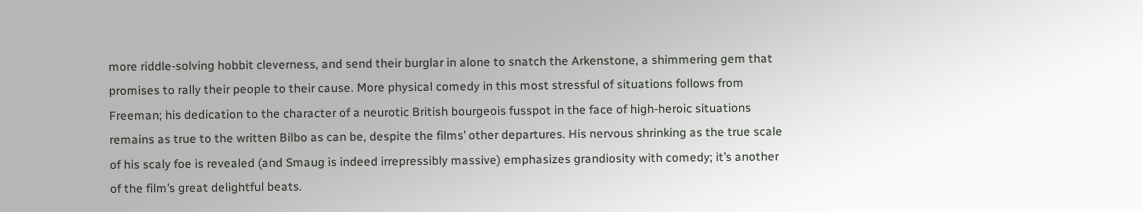more riddle-solving hobbit cleverness, and send their burglar in alone to snatch the Arkenstone, a shimmering gem that promises to rally their people to their cause. More physical comedy in this most stressful of situations follows from Freeman; his dedication to the character of a neurotic British bourgeois fusspot in the face of high-heroic situations remains as true to the written Bilbo as can be, despite the films’ other departures. His nervous shrinking as the true scale of his scaly foe is revealed (and Smaug is indeed irrepressibly massive) emphasizes grandiosity with comedy; it’s another of the film’s great delightful beats.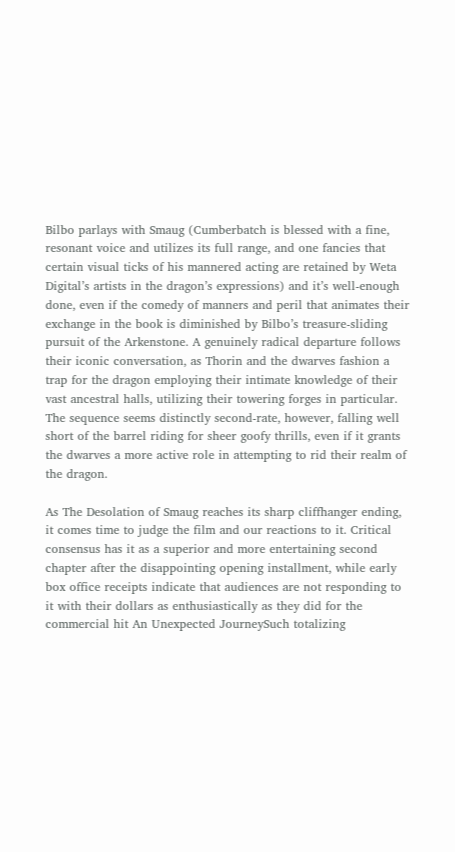Bilbo parlays with Smaug (Cumberbatch is blessed with a fine, resonant voice and utilizes its full range, and one fancies that certain visual ticks of his mannered acting are retained by Weta Digital’s artists in the dragon’s expressions) and it’s well-enough done, even if the comedy of manners and peril that animates their exchange in the book is diminished by Bilbo’s treasure-sliding pursuit of the Arkenstone. A genuinely radical departure follows their iconic conversation, as Thorin and the dwarves fashion a trap for the dragon employing their intimate knowledge of their vast ancestral halls, utilizing their towering forges in particular. The sequence seems distinctly second-rate, however, falling well short of the barrel riding for sheer goofy thrills, even if it grants the dwarves a more active role in attempting to rid their realm of the dragon.

As The Desolation of Smaug reaches its sharp cliffhanger ending, it comes time to judge the film and our reactions to it. Critical consensus has it as a superior and more entertaining second chapter after the disappointing opening installment, while early box office receipts indicate that audiences are not responding to it with their dollars as enthusiastically as they did for the commercial hit An Unexpected JourneySuch totalizing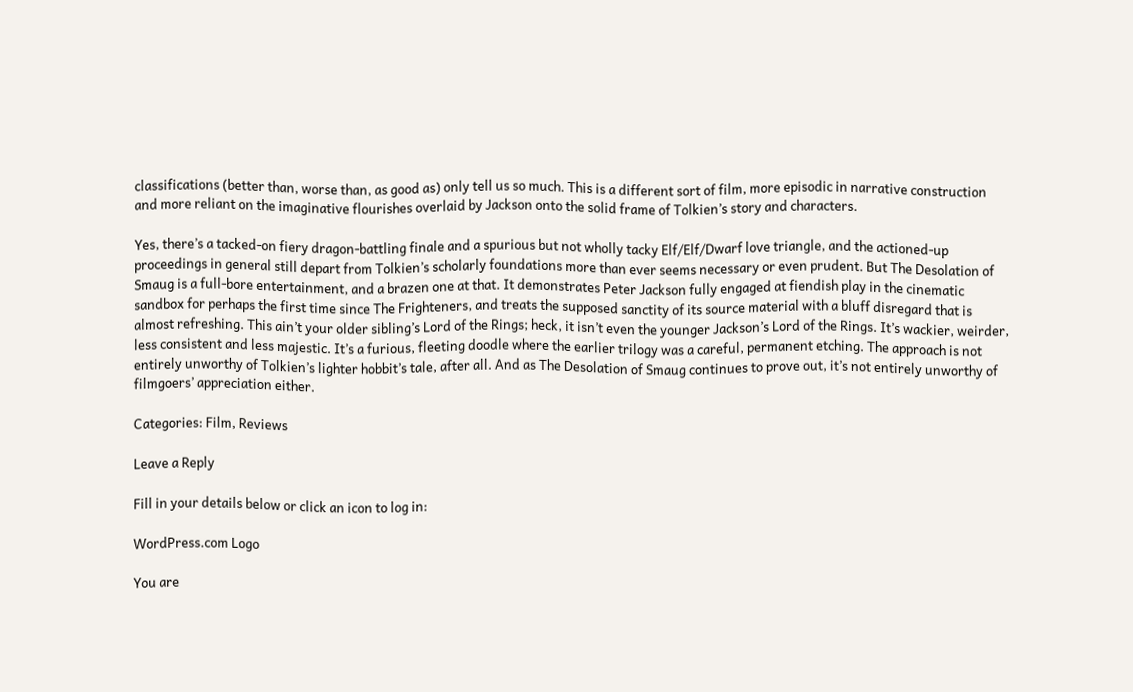classifications (better than, worse than, as good as) only tell us so much. This is a different sort of film, more episodic in narrative construction and more reliant on the imaginative flourishes overlaid by Jackson onto the solid frame of Tolkien’s story and characters.

Yes, there’s a tacked-on fiery dragon-battling finale and a spurious but not wholly tacky Elf/Elf/Dwarf love triangle, and the actioned-up proceedings in general still depart from Tolkien’s scholarly foundations more than ever seems necessary or even prudent. But The Desolation of Smaug is a full-bore entertainment, and a brazen one at that. It demonstrates Peter Jackson fully engaged at fiendish play in the cinematic sandbox for perhaps the first time since The Frighteners, and treats the supposed sanctity of its source material with a bluff disregard that is almost refreshing. This ain’t your older sibling’s Lord of the Rings; heck, it isn’t even the younger Jackson’s Lord of the Rings. It’s wackier, weirder, less consistent and less majestic. It’s a furious, fleeting doodle where the earlier trilogy was a careful, permanent etching. The approach is not entirely unworthy of Tolkien’s lighter hobbit’s tale, after all. And as The Desolation of Smaug continues to prove out, it’s not entirely unworthy of filmgoers’ appreciation either.

Categories: Film, Reviews

Leave a Reply

Fill in your details below or click an icon to log in:

WordPress.com Logo

You are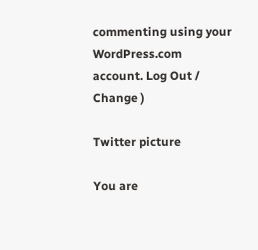commenting using your WordPress.com account. Log Out /  Change )

Twitter picture

You are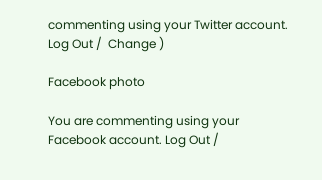commenting using your Twitter account. Log Out /  Change )

Facebook photo

You are commenting using your Facebook account. Log Out /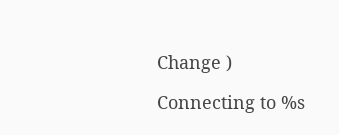Change )

Connecting to %s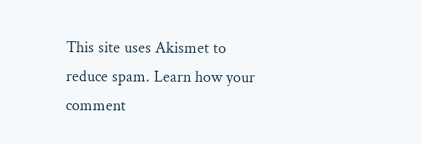This site uses Akismet to reduce spam. Learn how your comment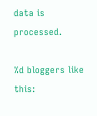data is processed.

%d bloggers like this: